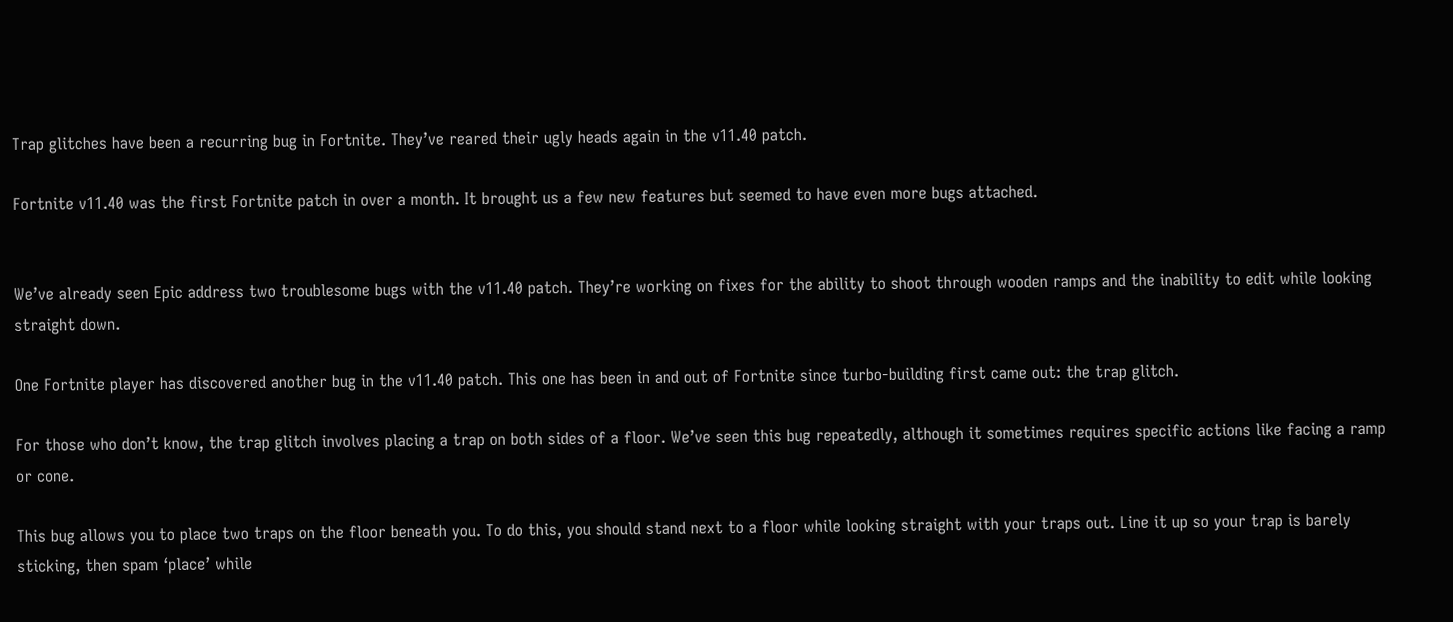Trap glitches have been a recurring bug in Fortnite. They’ve reared their ugly heads again in the v11.40 patch.

Fortnite v11.40 was the first Fortnite patch in over a month. It brought us a few new features but seemed to have even more bugs attached.


We’ve already seen Epic address two troublesome bugs with the v11.40 patch. They’re working on fixes for the ability to shoot through wooden ramps and the inability to edit while looking straight down.

One Fortnite player has discovered another bug in the v11.40 patch. This one has been in and out of Fortnite since turbo-building first came out: the trap glitch.

For those who don’t know, the trap glitch involves placing a trap on both sides of a floor. We’ve seen this bug repeatedly, although it sometimes requires specific actions like facing a ramp or cone.

This bug allows you to place two traps on the floor beneath you. To do this, you should stand next to a floor while looking straight with your traps out. Line it up so your trap is barely sticking, then spam ‘place’ while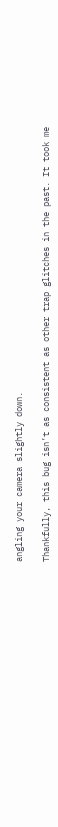angling your camera slightly down.

Thankfully, this bug isn’t as consistent as other trap glitches in the past. It took me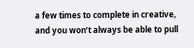a few times to complete in creative, and you won’t always be able to pull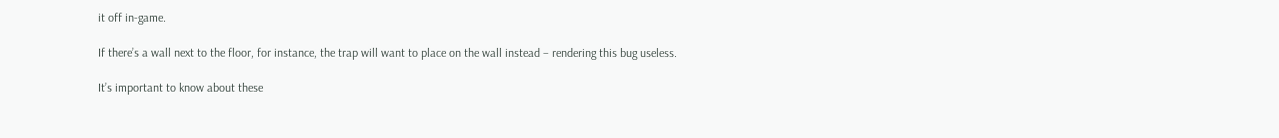it off in-game.

If there’s a wall next to the floor, for instance, the trap will want to place on the wall instead – rendering this bug useless.

It’s important to know about these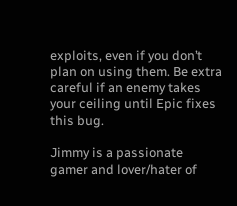exploits, even if you don’t plan on using them. Be extra careful if an enemy takes your ceiling until Epic fixes this bug.

Jimmy is a passionate gamer and lover/hater of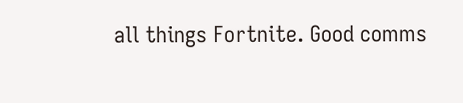all things Fortnite. Good comms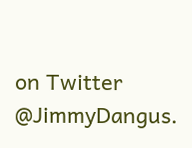on Twitter @JimmyDangus.